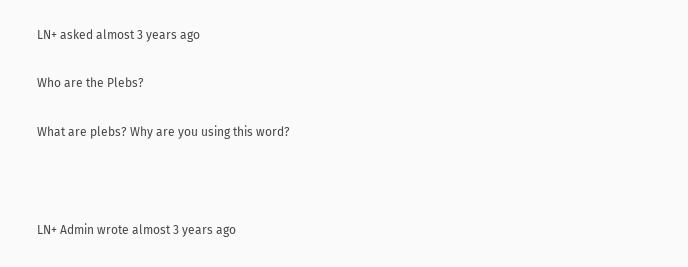LN+ asked almost 3 years ago

Who are the Plebs?

What are plebs? Why are you using this word?



LN+ Admin wrote almost 3 years ago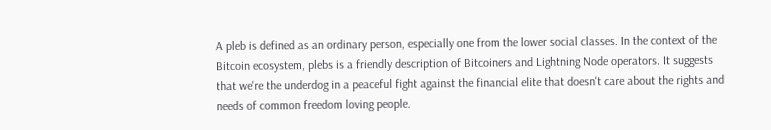A pleb is defined as an ordinary person, especially one from the lower social classes. In the context of the Bitcoin ecosystem, plebs is a friendly description of Bitcoiners and Lightning Node operators. It suggests that we're the underdog in a peaceful fight against the financial elite that doesn't care about the rights and needs of common freedom loving people.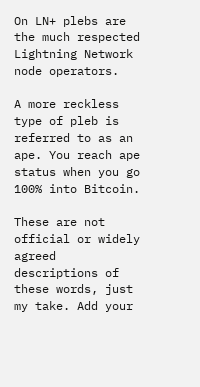On LN+ plebs are the much respected Lightning Network node operators.

A more reckless type of pleb is referred to as an ape. You reach ape status when you go 100% into Bitcoin.

These are not official or widely agreed descriptions of these words, just my take. Add your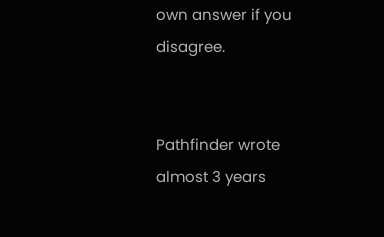own answer if you disagree.


Pathfinder wrote almost 3 years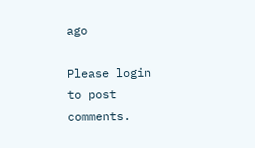ago

Please login to post comments.